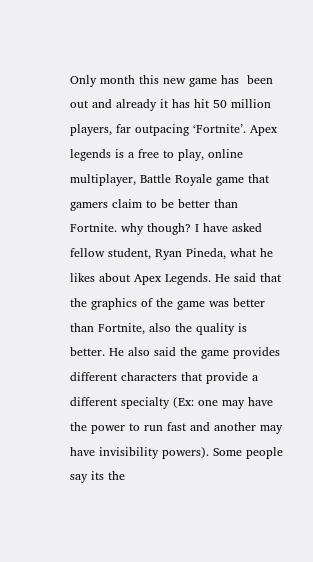Only month this new game has  been out and already it has hit 50 million players, far outpacing ‘Fortnite’. Apex legends is a free to play, online multiplayer, Battle Royale game that gamers claim to be better than Fortnite. why though? I have asked fellow student, Ryan Pineda, what he likes about Apex Legends. He said that the graphics of the game was better than Fortnite, also the quality is better. He also said the game provides different characters that provide a different specialty (Ex: one may have the power to run fast and another may have invisibility powers). Some people say its the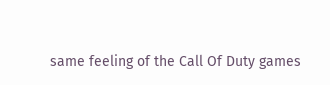same feeling of the Call Of Duty games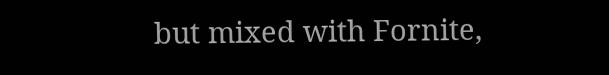but mixed with Fornite,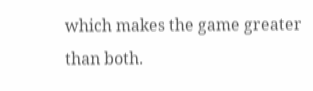which makes the game greater than both.